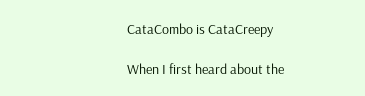CataCombo is CataCreepy

When I first heard about the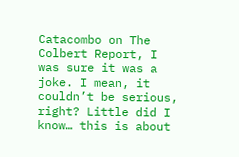Catacombo on The Colbert Report, I was sure it was a joke. I mean, it couldn’t be serious, right? Little did I know… this is about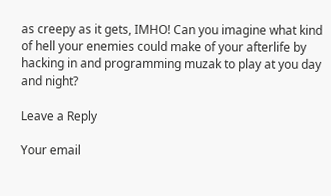as creepy as it gets, IMHO! Can you imagine what kind of hell your enemies could make of your afterlife by hacking in and programming muzak to play at you day and night?

Leave a Reply

Your email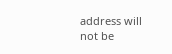address will not be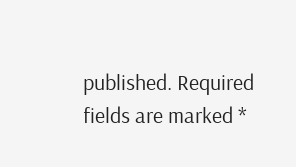published. Required fields are marked *